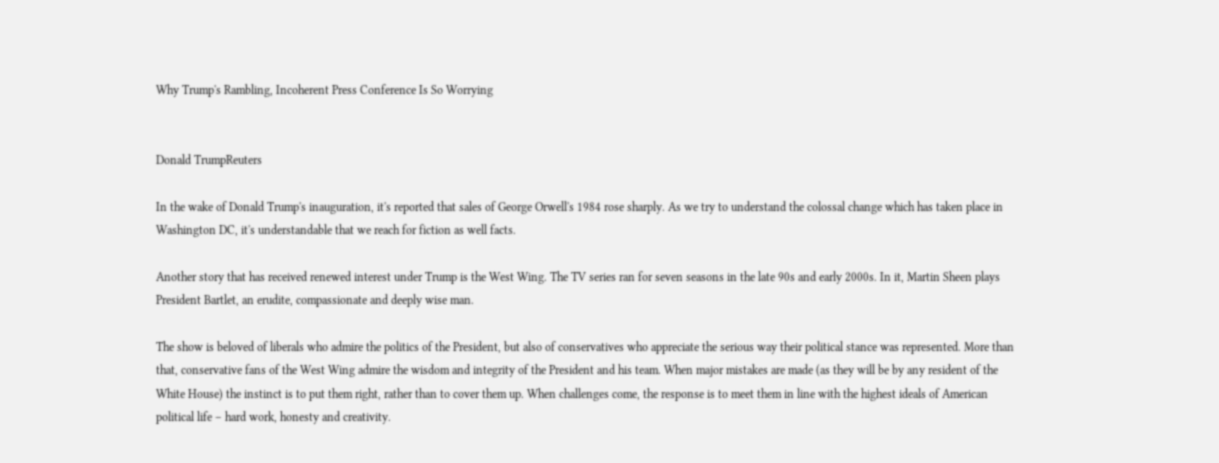Why Trump's Rambling, Incoherent Press Conference Is So Worrying


Donald TrumpReuters

In the wake of Donald Trump's inauguration, it's reported that sales of George Orwell's 1984 rose sharply. As we try to understand the colossal change which has taken place in Washington DC, it's understandable that we reach for fiction as well facts.

Another story that has received renewed interest under Trump is the West Wing. The TV series ran for seven seasons in the late 90s and early 2000s. In it, Martin Sheen plays President Bartlet, an erudite, compassionate and deeply wise man.

The show is beloved of liberals who admire the politics of the President, but also of conservatives who appreciate the serious way their political stance was represented. More than that, conservative fans of the West Wing admire the wisdom and integrity of the President and his team. When major mistakes are made (as they will be by any resident of the White House) the instinct is to put them right, rather than to cover them up. When challenges come, the response is to meet them in line with the highest ideals of American political life – hard work, honesty and creativity.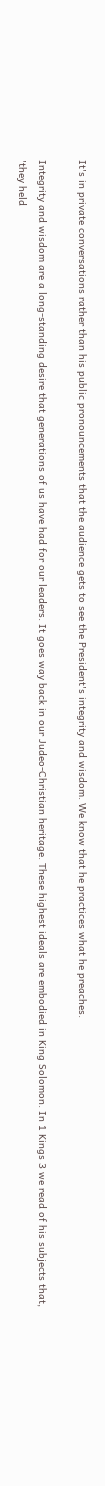It's in private conversations rather than his public pronouncements that the audience gets to see the President's integrity and wisdom. We know that he practices what he preaches.

Integrity and wisdom are a long-standing desire that generations of us have had for our leaders. It goes way back in our Judeo-Christian heritage. These highest ideals are embodied in King Solomon. In 1 Kings 3 we read of his subjects that, 'they held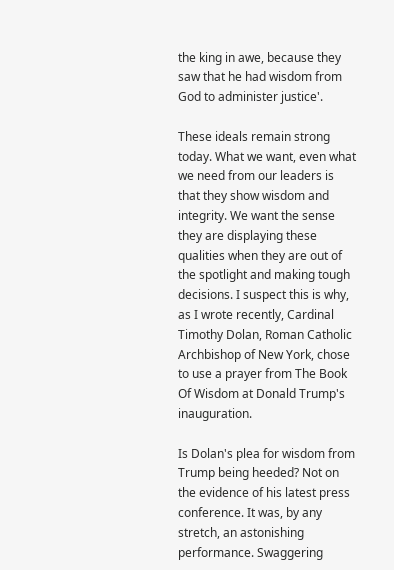the king in awe, because they saw that he had wisdom from God to administer justice'.

These ideals remain strong today. What we want, even what we need from our leaders is that they show wisdom and integrity. We want the sense they are displaying these qualities when they are out of the spotlight and making tough decisions. I suspect this is why, as I wrote recently, Cardinal Timothy Dolan, Roman Catholic Archbishop of New York, chose to use a prayer from The Book Of Wisdom at Donald Trump's inauguration.

Is Dolan's plea for wisdom from Trump being heeded? Not on the evidence of his latest press conference. It was, by any stretch, an astonishing performance. Swaggering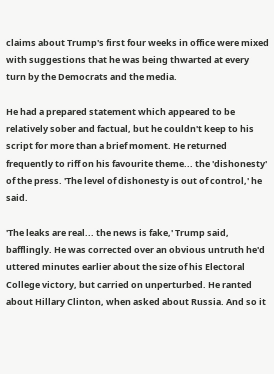claims about Trump's first four weeks in office were mixed with suggestions that he was being thwarted at every turn by the Democrats and the media.

He had a prepared statement which appeared to be relatively sober and factual, but he couldn't keep to his script for more than a brief moment. He returned frequently to riff on his favourite theme... the 'dishonesty' of the press. 'The level of dishonesty is out of control,' he said.

'The leaks are real... the news is fake,' Trump said, bafflingly. He was corrected over an obvious untruth he'd uttered minutes earlier about the size of his Electoral College victory, but carried on unperturbed. He ranted about Hillary Clinton, when asked about Russia. And so it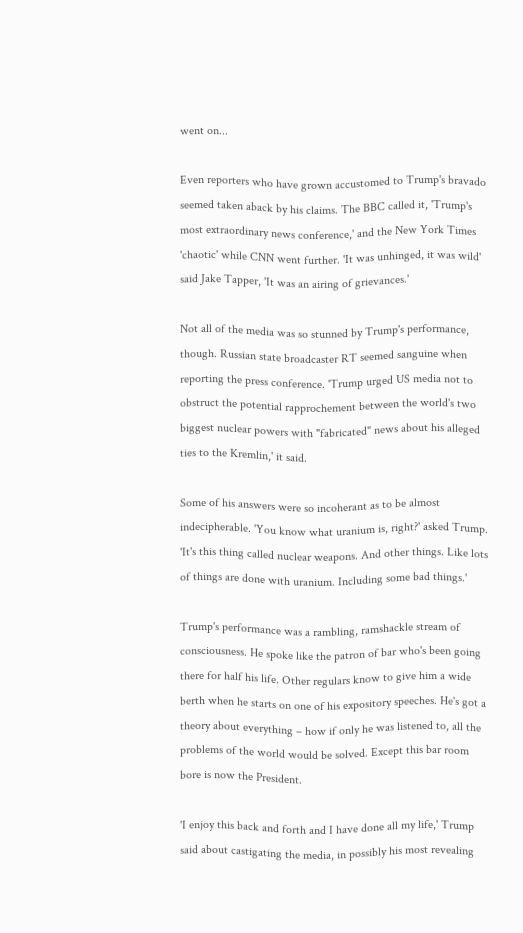went on...

Even reporters who have grown accustomed to Trump's bravado seemed taken aback by his claims. The BBC called it, 'Trump's most extraordinary news conference,' and the New York Times 'chaotic' while CNN went further. 'It was unhinged, it was wild' said Jake Tapper, 'It was an airing of grievances.'

Not all of the media was so stunned by Trump's performance, though. Russian state broadcaster RT seemed sanguine when reporting the press conference. 'Trump urged US media not to obstruct the potential rapprochement between the world's two biggest nuclear powers with "fabricated" news about his alleged ties to the Kremlin,' it said.

Some of his answers were so incoherant as to be almost indecipherable. 'You know what uranium is, right?' asked Trump. 'It's this thing called nuclear weapons. And other things. Like lots of things are done with uranium. Including some bad things.'

Trump's performance was a rambling, ramshackle stream of consciousness. He spoke like the patron of bar who's been going there for half his life. Other regulars know to give him a wide berth when he starts on one of his expository speeches. He's got a theory about everything – how if only he was listened to, all the problems of the world would be solved. Except this bar room bore is now the President.

'I enjoy this back and forth and I have done all my life,' Trump said about castigating the media, in possibly his most revealing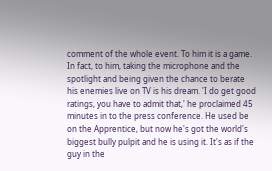comment of the whole event. To him it is a game. In fact, to him, taking the microphone and the spotlight and being given the chance to berate his enemies live on TV is his dream. 'I do get good ratings, you have to admit that,' he proclaimed 45 minutes in to the press conference. He used be on the Apprentice, but now he's got the world's biggest bully pulpit and he is using it. It's as if the guy in the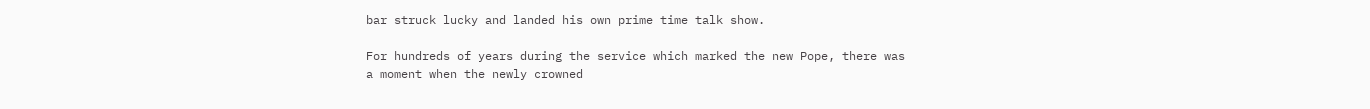bar struck lucky and landed his own prime time talk show.

For hundreds of years during the service which marked the new Pope, there was a moment when the newly crowned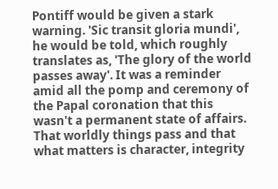Pontiff would be given a stark warning. 'Sic transit gloria mundi', he would be told, which roughly translates as, 'The glory of the world passes away'. It was a reminder amid all the pomp and ceremony of the Papal coronation that this wasn't a permanent state of affairs. That worldly things pass and that what matters is character, integrity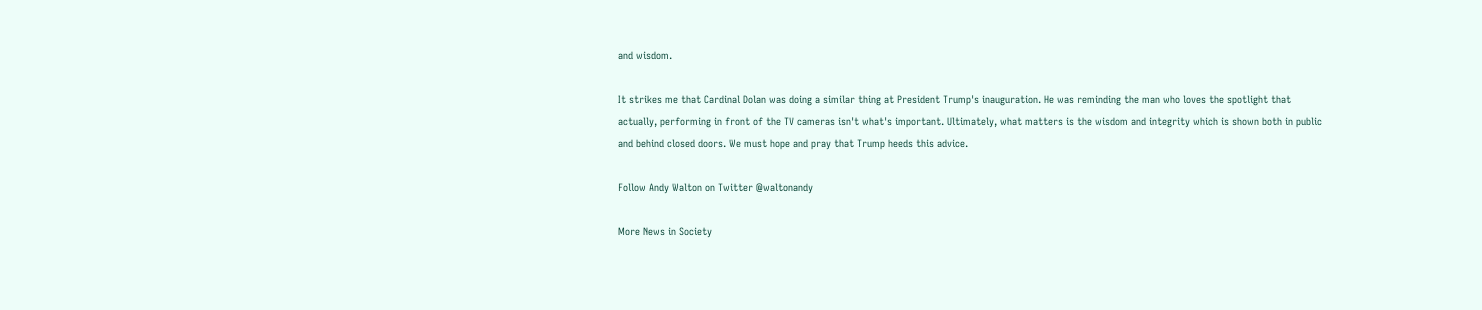and wisdom.

It strikes me that Cardinal Dolan was doing a similar thing at President Trump's inauguration. He was reminding the man who loves the spotlight that actually, performing in front of the TV cameras isn't what's important. Ultimately, what matters is the wisdom and integrity which is shown both in public and behind closed doors. We must hope and pray that Trump heeds this advice.

Follow Andy Walton on Twitter @waltonandy

More News in Society